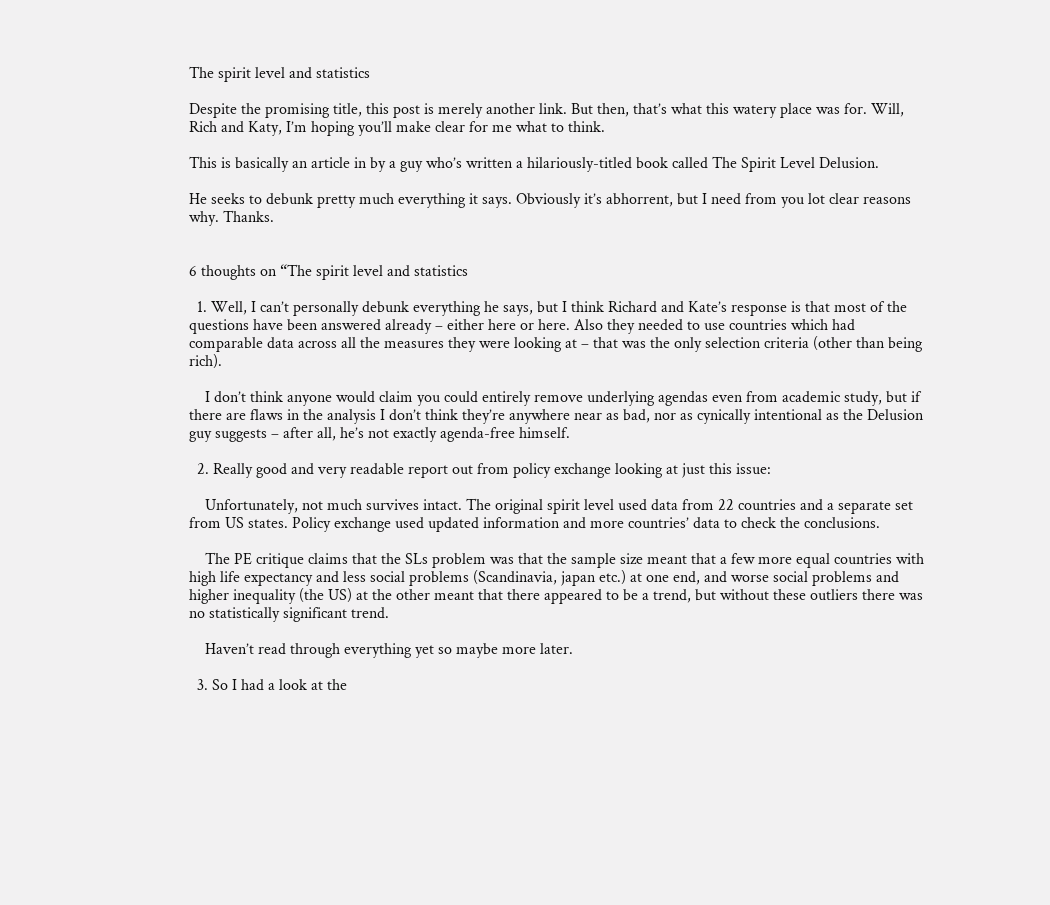The spirit level and statistics

Despite the promising title, this post is merely another link. But then, that’s what this watery place was for. Will, Rich and Katy, I’m hoping you’ll make clear for me what to think.

This is basically an article in by a guy who’s written a hilariously-titled book called The Spirit Level Delusion.

He seeks to debunk pretty much everything it says. Obviously it’s abhorrent, but I need from you lot clear reasons why. Thanks.


6 thoughts on “The spirit level and statistics

  1. Well, I can’t personally debunk everything he says, but I think Richard and Kate’s response is that most of the questions have been answered already – either here or here. Also they needed to use countries which had comparable data across all the measures they were looking at – that was the only selection criteria (other than being rich).

    I don’t think anyone would claim you could entirely remove underlying agendas even from academic study, but if there are flaws in the analysis I don’t think they’re anywhere near as bad, nor as cynically intentional as the Delusion guy suggests – after all, he’s not exactly agenda-free himself.

  2. Really good and very readable report out from policy exchange looking at just this issue:

    Unfortunately, not much survives intact. The original spirit level used data from 22 countries and a separate set from US states. Policy exchange used updated information and more countries’ data to check the conclusions.

    The PE critique claims that the SLs problem was that the sample size meant that a few more equal countries with high life expectancy and less social problems (Scandinavia, japan etc.) at one end, and worse social problems and higher inequality (the US) at the other meant that there appeared to be a trend, but without these outliers there was no statistically significant trend.

    Haven’t read through everything yet so maybe more later.

  3. So I had a look at the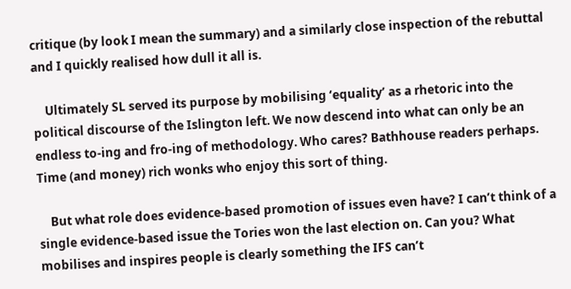critique (by look I mean the summary) and a similarly close inspection of the rebuttal and I quickly realised how dull it all is.

    Ultimately SL served its purpose by mobilising ‘equality’ as a rhetoric into the political discourse of the Islington left. We now descend into what can only be an endless to-ing and fro-ing of methodology. Who cares? Bathhouse readers perhaps. Time (and money) rich wonks who enjoy this sort of thing.

    But what role does evidence-based promotion of issues even have? I can’t think of a single evidence-based issue the Tories won the last election on. Can you? What mobilises and inspires people is clearly something the IFS can’t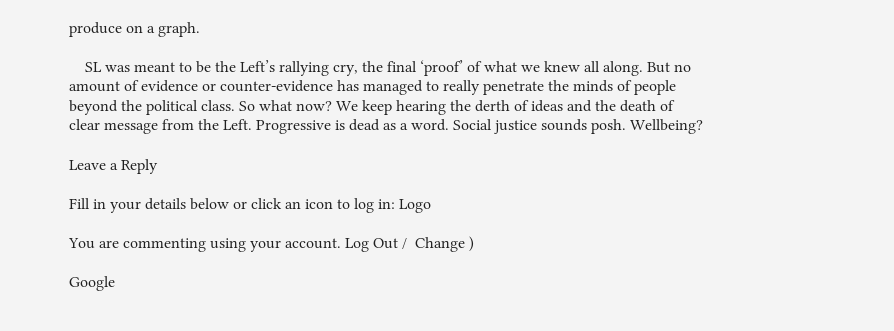produce on a graph.

    SL was meant to be the Left’s rallying cry, the final ‘proof’ of what we knew all along. But no amount of evidence or counter-evidence has managed to really penetrate the minds of people beyond the political class. So what now? We keep hearing the derth of ideas and the death of clear message from the Left. Progressive is dead as a word. Social justice sounds posh. Wellbeing?

Leave a Reply

Fill in your details below or click an icon to log in: Logo

You are commenting using your account. Log Out /  Change )

Google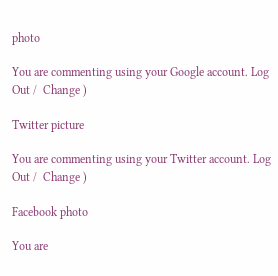photo

You are commenting using your Google account. Log Out /  Change )

Twitter picture

You are commenting using your Twitter account. Log Out /  Change )

Facebook photo

You are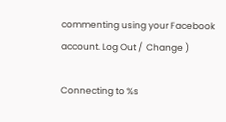commenting using your Facebook account. Log Out /  Change )

Connecting to %s